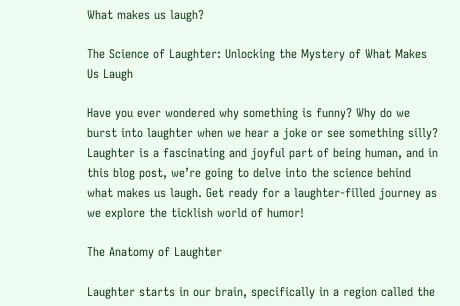What makes us laugh?

The Science of Laughter: Unlocking the Mystery of What Makes Us Laugh

Have you ever wondered why something is funny? Why do we burst into laughter when we hear a joke or see something silly? Laughter is a fascinating and joyful part of being human, and in this blog post, we’re going to delve into the science behind what makes us laugh. Get ready for a laughter-filled journey as we explore the ticklish world of humor!

The Anatomy of Laughter

Laughter starts in our brain, specifically in a region called the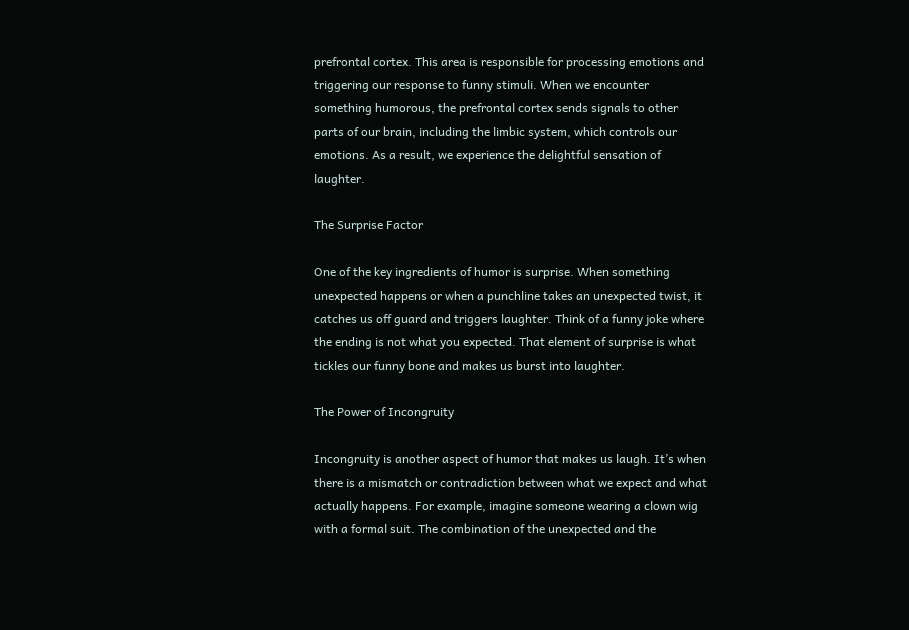prefrontal cortex. This area is responsible for processing emotions and triggering our response to funny stimuli. When we encounter something humorous, the prefrontal cortex sends signals to other parts of our brain, including the limbic system, which controls our emotions. As a result, we experience the delightful sensation of laughter.

The Surprise Factor

One of the key ingredients of humor is surprise. When something unexpected happens or when a punchline takes an unexpected twist, it catches us off guard and triggers laughter. Think of a funny joke where the ending is not what you expected. That element of surprise is what tickles our funny bone and makes us burst into laughter.

The Power of Incongruity

Incongruity is another aspect of humor that makes us laugh. It’s when there is a mismatch or contradiction between what we expect and what actually happens. For example, imagine someone wearing a clown wig with a formal suit. The combination of the unexpected and the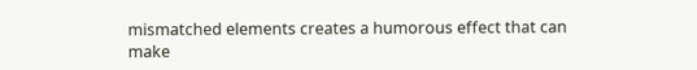mismatched elements creates a humorous effect that can make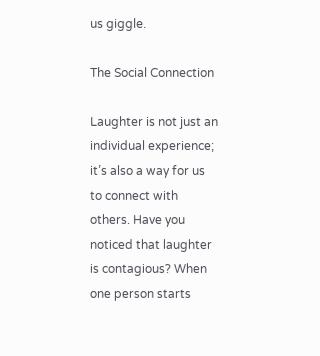us giggle.

The Social Connection

Laughter is not just an individual experience; it’s also a way for us to connect with others. Have you noticed that laughter is contagious? When one person starts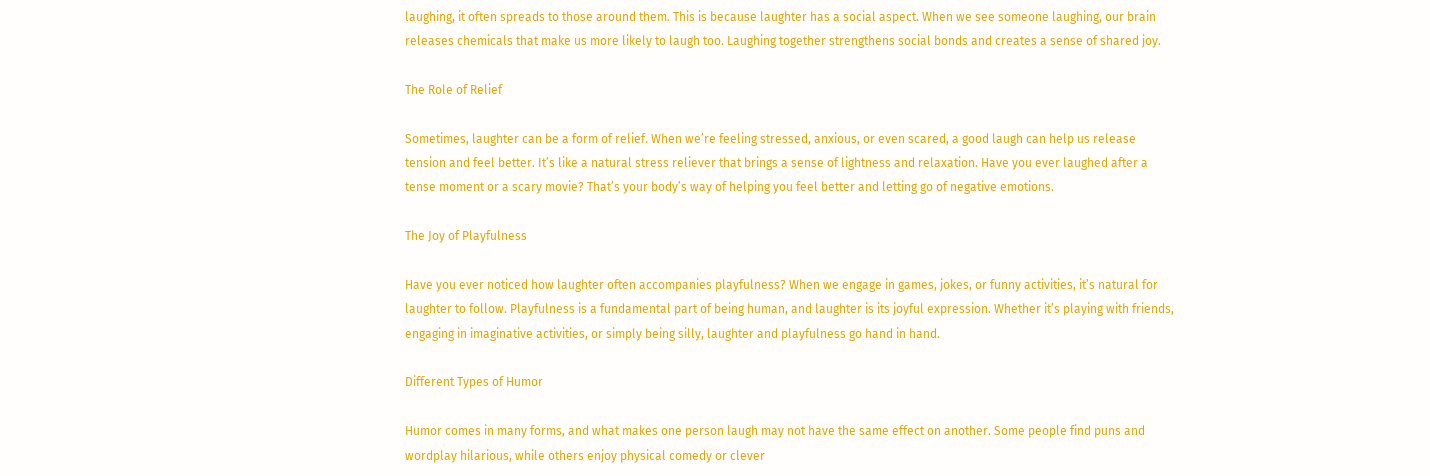laughing, it often spreads to those around them. This is because laughter has a social aspect. When we see someone laughing, our brain releases chemicals that make us more likely to laugh too. Laughing together strengthens social bonds and creates a sense of shared joy.

The Role of Relief

Sometimes, laughter can be a form of relief. When we’re feeling stressed, anxious, or even scared, a good laugh can help us release tension and feel better. It’s like a natural stress reliever that brings a sense of lightness and relaxation. Have you ever laughed after a tense moment or a scary movie? That’s your body’s way of helping you feel better and letting go of negative emotions.

The Joy of Playfulness

Have you ever noticed how laughter often accompanies playfulness? When we engage in games, jokes, or funny activities, it’s natural for laughter to follow. Playfulness is a fundamental part of being human, and laughter is its joyful expression. Whether it’s playing with friends, engaging in imaginative activities, or simply being silly, laughter and playfulness go hand in hand.

Different Types of Humor

Humor comes in many forms, and what makes one person laugh may not have the same effect on another. Some people find puns and wordplay hilarious, while others enjoy physical comedy or clever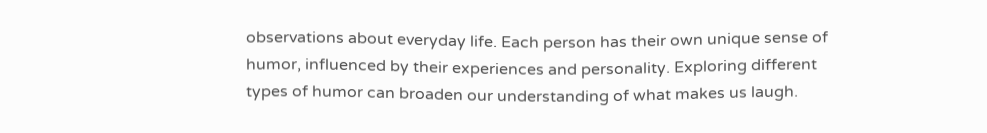observations about everyday life. Each person has their own unique sense of humor, influenced by their experiences and personality. Exploring different types of humor can broaden our understanding of what makes us laugh.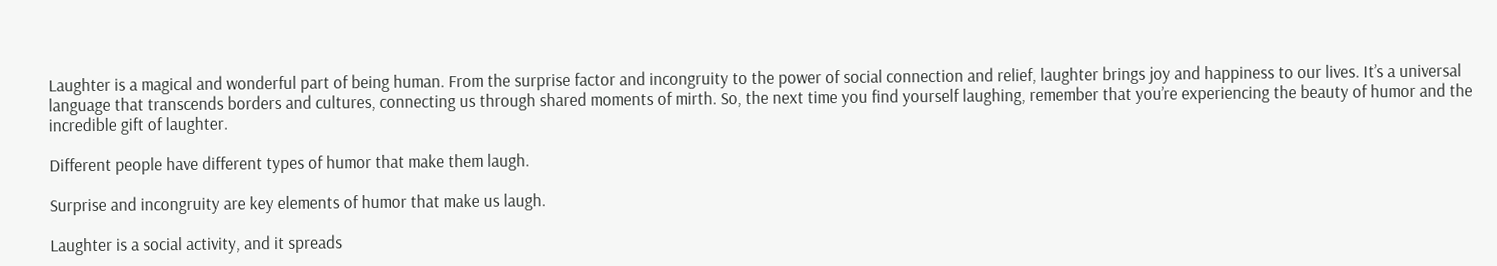Laughter is a magical and wonderful part of being human. From the surprise factor and incongruity to the power of social connection and relief, laughter brings joy and happiness to our lives. It’s a universal language that transcends borders and cultures, connecting us through shared moments of mirth. So, the next time you find yourself laughing, remember that you’re experiencing the beauty of humor and the incredible gift of laughter.

Different people have different types of humor that make them laugh.

Surprise and incongruity are key elements of humor that make us laugh.

Laughter is a social activity, and it spreads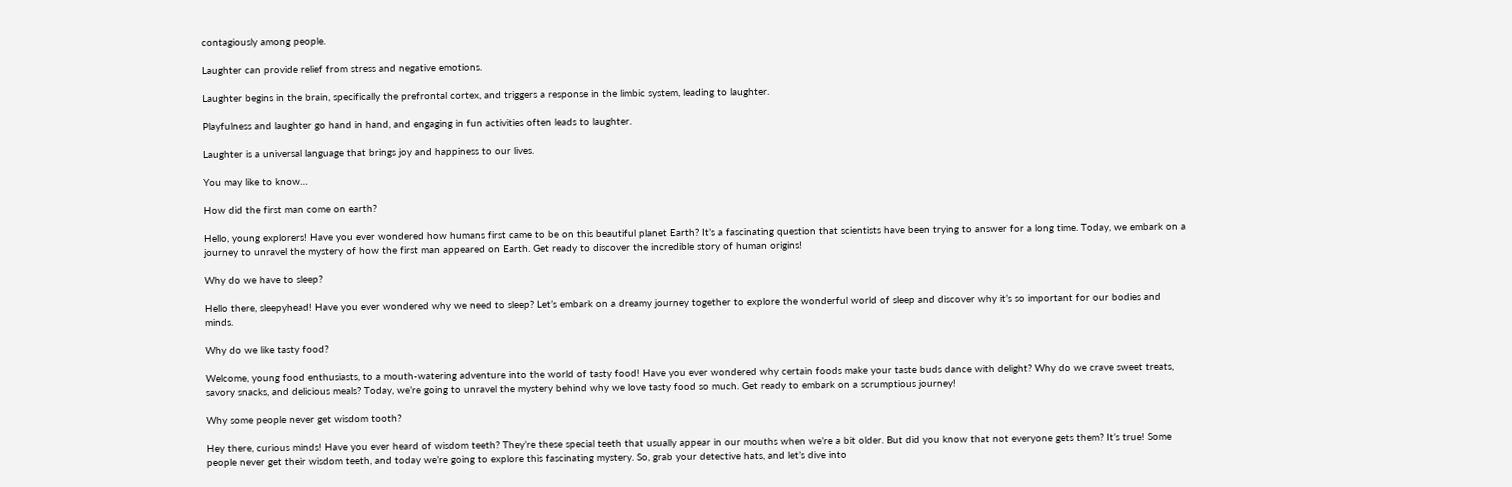contagiously among people.

Laughter can provide relief from stress and negative emotions.

Laughter begins in the brain, specifically the prefrontal cortex, and triggers a response in the limbic system, leading to laughter.

Playfulness and laughter go hand in hand, and engaging in fun activities often leads to laughter.

Laughter is a universal language that brings joy and happiness to our lives.

You may like to know…

How did the first man come on earth?

Hello, young explorers! Have you ever wondered how humans first came to be on this beautiful planet Earth? It’s a fascinating question that scientists have been trying to answer for a long time. Today, we embark on a journey to unravel the mystery of how the first man appeared on Earth. Get ready to discover the incredible story of human origins!

Why do we have to sleep?

Hello there, sleepyhead! Have you ever wondered why we need to sleep? Let’s embark on a dreamy journey together to explore the wonderful world of sleep and discover why it’s so important for our bodies and minds.

Why do we like tasty food?

Welcome, young food enthusiasts, to a mouth-watering adventure into the world of tasty food! Have you ever wondered why certain foods make your taste buds dance with delight? Why do we crave sweet treats, savory snacks, and delicious meals? Today, we’re going to unravel the mystery behind why we love tasty food so much. Get ready to embark on a scrumptious journey!

Why some people never get wisdom tooth?

Hey there, curious minds! Have you ever heard of wisdom teeth? They’re these special teeth that usually appear in our mouths when we’re a bit older. But did you know that not everyone gets them? It’s true! Some people never get their wisdom teeth, and today we’re going to explore this fascinating mystery. So, grab your detective hats, and let’s dive into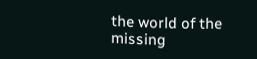the world of the missing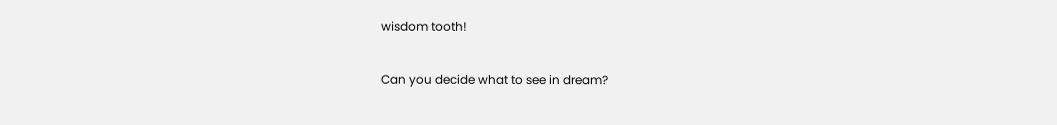wisdom tooth!

Can you decide what to see in dream?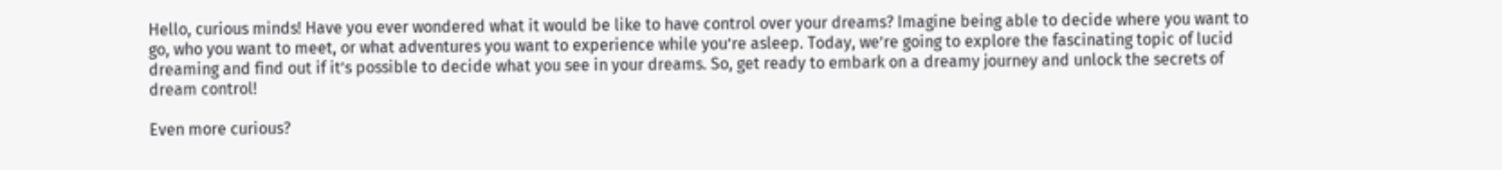Hello, curious minds! Have you ever wondered what it would be like to have control over your dreams? Imagine being able to decide where you want to go, who you want to meet, or what adventures you want to experience while you’re asleep. Today, we’re going to explore the fascinating topic of lucid dreaming and find out if it’s possible to decide what you see in your dreams. So, get ready to embark on a dreamy journey and unlock the secrets of dream control!

Even more curious?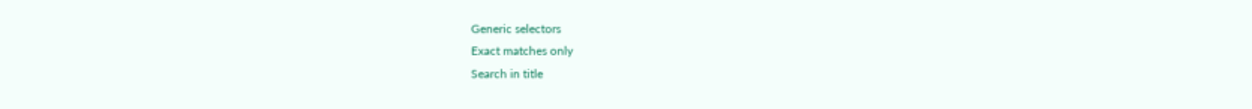Generic selectors
Exact matches only
Search in title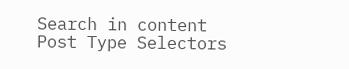Search in content
Post Type Selectors